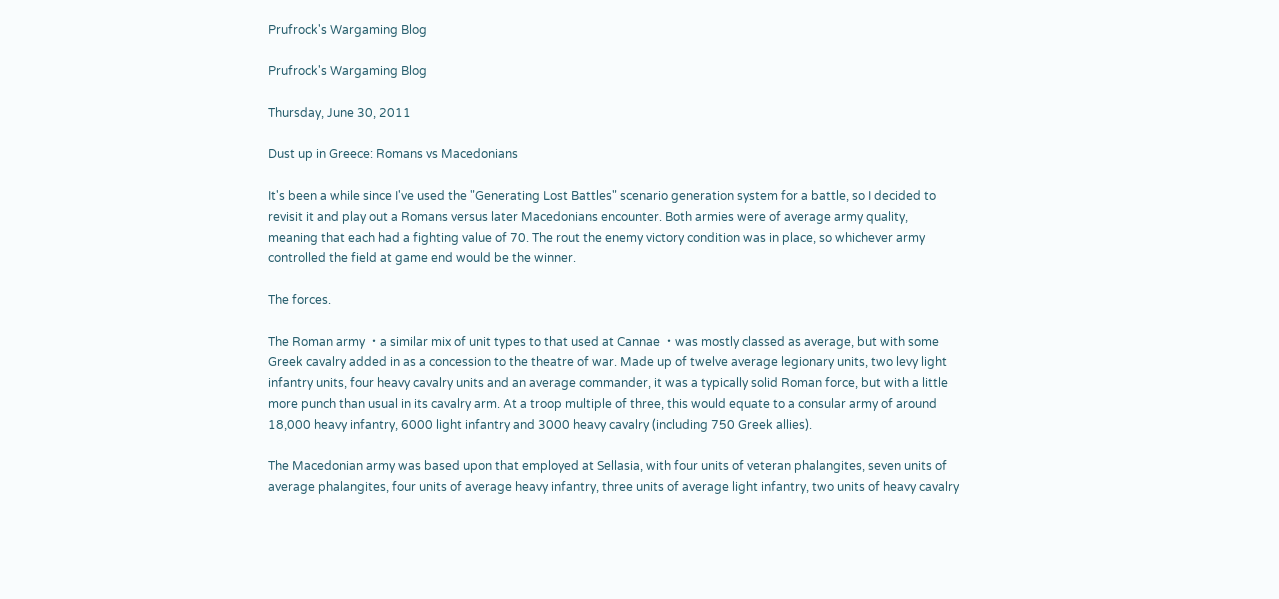Prufrock's Wargaming Blog

Prufrock's Wargaming Blog

Thursday, June 30, 2011

Dust up in Greece: Romans vs Macedonians

It's been a while since I've used the "Generating Lost Battles" scenario generation system for a battle, so I decided to revisit it and play out a Romans versus later Macedonians encounter. Both armies were of average army quality, meaning that each had a fighting value of 70. The rout the enemy victory condition was in place, so whichever army controlled the field at game end would be the winner.

The forces.

The Roman army ・a similar mix of unit types to that used at Cannae ・was mostly classed as average, but with some Greek cavalry added in as a concession to the theatre of war. Made up of twelve average legionary units, two levy light infantry units, four heavy cavalry units and an average commander, it was a typically solid Roman force, but with a little more punch than usual in its cavalry arm. At a troop multiple of three, this would equate to a consular army of around 18,000 heavy infantry, 6000 light infantry and 3000 heavy cavalry (including 750 Greek allies).

The Macedonian army was based upon that employed at Sellasia, with four units of veteran phalangites, seven units of average phalangites, four units of average heavy infantry, three units of average light infantry, two units of heavy cavalry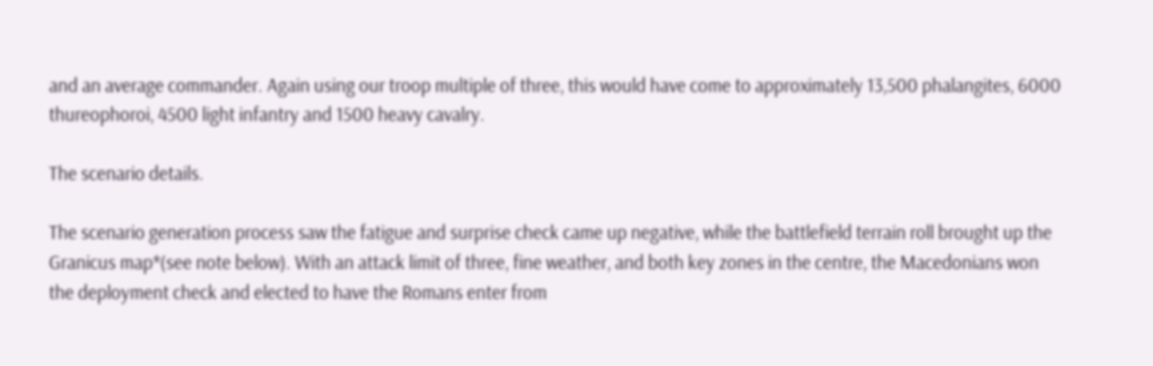and an average commander. Again using our troop multiple of three, this would have come to approximately 13,500 phalangites, 6000 thureophoroi, 4500 light infantry and 1500 heavy cavalry.

The scenario details.

The scenario generation process saw the fatigue and surprise check came up negative, while the battlefield terrain roll brought up the Granicus map*(see note below). With an attack limit of three, fine weather, and both key zones in the centre, the Macedonians won the deployment check and elected to have the Romans enter from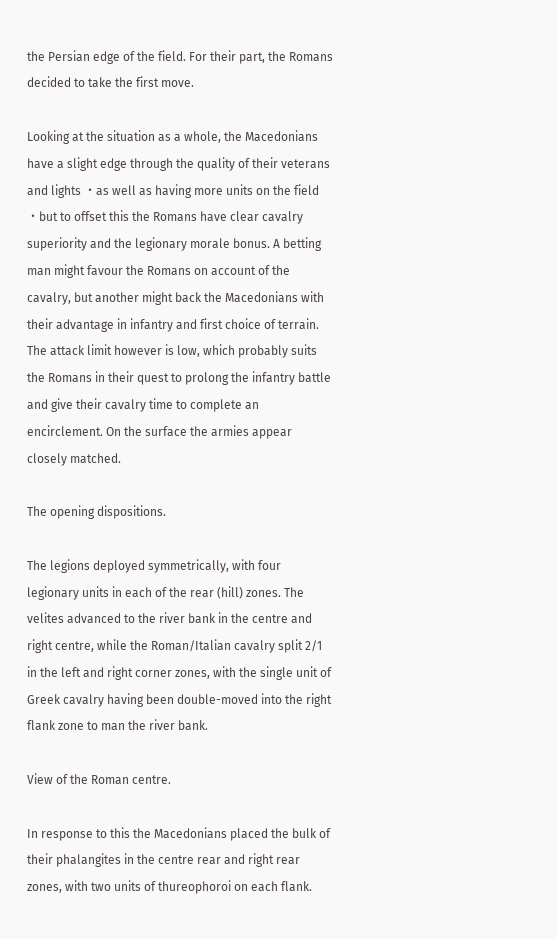the Persian edge of the field. For their part, the Romans decided to take the first move.

Looking at the situation as a whole, the Macedonians have a slight edge through the quality of their veterans and lights ・as well as having more units on the field ・but to offset this the Romans have clear cavalry superiority and the legionary morale bonus. A betting man might favour the Romans on account of the cavalry, but another might back the Macedonians with their advantage in infantry and first choice of terrain. The attack limit however is low, which probably suits the Romans in their quest to prolong the infantry battle and give their cavalry time to complete an encirclement. On the surface the armies appear closely matched.

The opening dispositions.

The legions deployed symmetrically, with four legionary units in each of the rear (hill) zones. The velites advanced to the river bank in the centre and right centre, while the Roman/Italian cavalry split 2/1 in the left and right corner zones, with the single unit of Greek cavalry having been double-moved into the right flank zone to man the river bank.

View of the Roman centre.

In response to this the Macedonians placed the bulk of their phalangites in the centre rear and right rear zones, with two units of thureophoroi on each flank.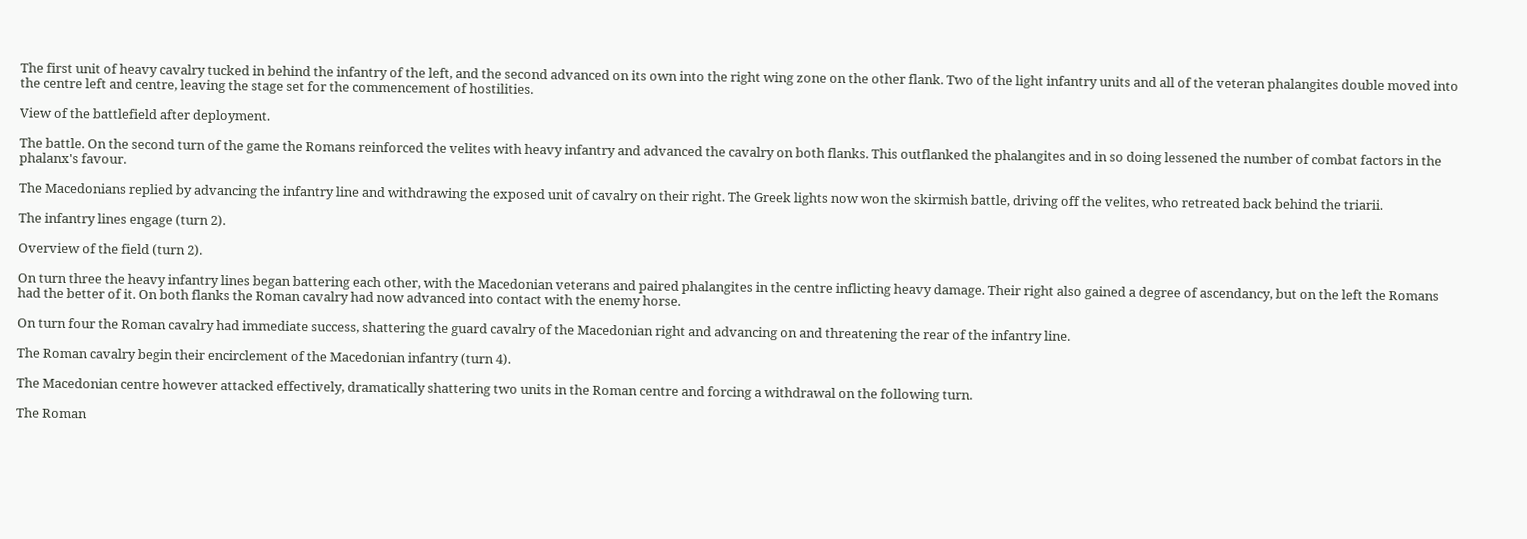The first unit of heavy cavalry tucked in behind the infantry of the left, and the second advanced on its own into the right wing zone on the other flank. Two of the light infantry units and all of the veteran phalangites double moved into the centre left and centre, leaving the stage set for the commencement of hostilities.

View of the battlefield after deployment.

The battle. On the second turn of the game the Romans reinforced the velites with heavy infantry and advanced the cavalry on both flanks. This outflanked the phalangites and in so doing lessened the number of combat factors in the phalanx's favour.

The Macedonians replied by advancing the infantry line and withdrawing the exposed unit of cavalry on their right. The Greek lights now won the skirmish battle, driving off the velites, who retreated back behind the triarii.

The infantry lines engage (turn 2).

Overview of the field (turn 2).

On turn three the heavy infantry lines began battering each other, with the Macedonian veterans and paired phalangites in the centre inflicting heavy damage. Their right also gained a degree of ascendancy, but on the left the Romans had the better of it. On both flanks the Roman cavalry had now advanced into contact with the enemy horse.

On turn four the Roman cavalry had immediate success, shattering the guard cavalry of the Macedonian right and advancing on and threatening the rear of the infantry line.

The Roman cavalry begin their encirclement of the Macedonian infantry (turn 4).

The Macedonian centre however attacked effectively, dramatically shattering two units in the Roman centre and forcing a withdrawal on the following turn.

The Roman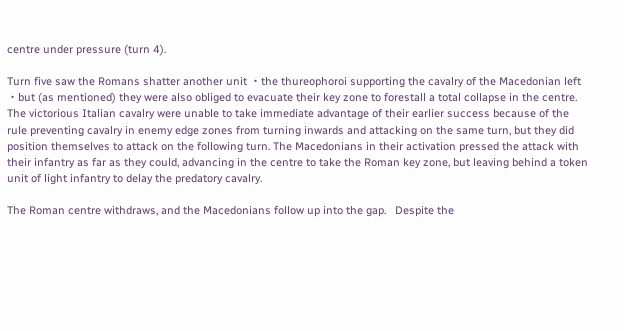centre under pressure (turn 4).

Turn five saw the Romans shatter another unit ・the thureophoroi supporting the cavalry of the Macedonian left ・but (as mentioned) they were also obliged to evacuate their key zone to forestall a total collapse in the centre. The victorious Italian cavalry were unable to take immediate advantage of their earlier success because of the rule preventing cavalry in enemy edge zones from turning inwards and attacking on the same turn, but they did position themselves to attack on the following turn. The Macedonians in their activation pressed the attack with their infantry as far as they could, advancing in the centre to take the Roman key zone, but leaving behind a token unit of light infantry to delay the predatory cavalry.

The Roman centre withdraws, and the Macedonians follow up into the gap.   Despite the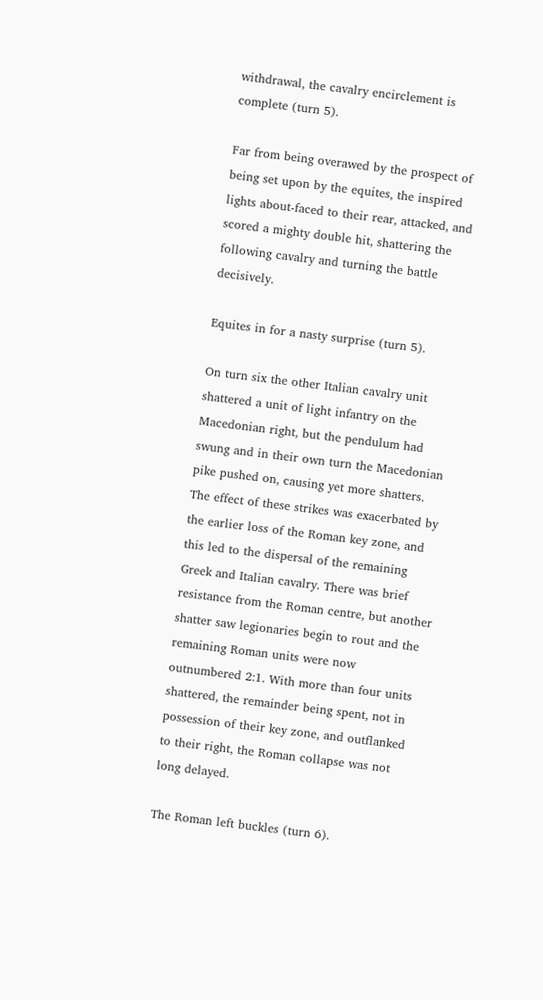withdrawal, the cavalry encirclement is complete (turn 5).

Far from being overawed by the prospect of being set upon by the equites, the inspired lights about-faced to their rear, attacked, and scored a mighty double hit, shattering the following cavalry and turning the battle decisively.

Equites in for a nasty surprise (turn 5).

On turn six the other Italian cavalry unit shattered a unit of light infantry on the Macedonian right, but the pendulum had swung and in their own turn the Macedonian pike pushed on, causing yet more shatters. The effect of these strikes was exacerbated by the earlier loss of the Roman key zone, and this led to the dispersal of the remaining Greek and Italian cavalry. There was brief resistance from the Roman centre, but another shatter saw legionaries begin to rout and the remaining Roman units were now outnumbered 2:1. With more than four units shattered, the remainder being spent, not in possession of their key zone, and outflanked to their right, the Roman collapse was not long delayed.

The Roman left buckles (turn 6).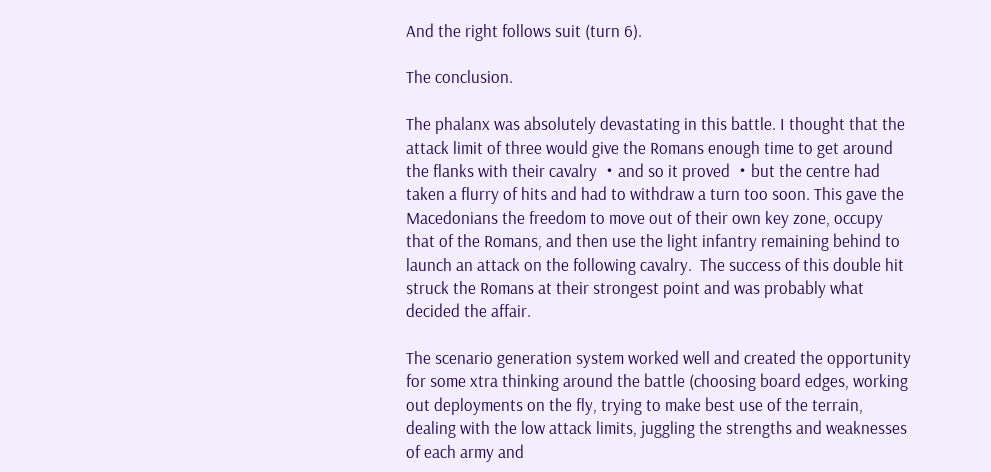And the right follows suit (turn 6).

The conclusion.

The phalanx was absolutely devastating in this battle. I thought that the attack limit of three would give the Romans enough time to get around the flanks with their cavalry ・and so it proved ・but the centre had taken a flurry of hits and had to withdraw a turn too soon. This gave the Macedonians the freedom to move out of their own key zone, occupy that of the Romans, and then use the light infantry remaining behind to launch an attack on the following cavalry.  The success of this double hit struck the Romans at their strongest point and was probably what decided the affair.

The scenario generation system worked well and created the opportunity for some xtra thinking around the battle (choosing board edges, working out deployments on the fly, trying to make best use of the terrain, dealing with the low attack limits, juggling the strengths and weaknesses of each army and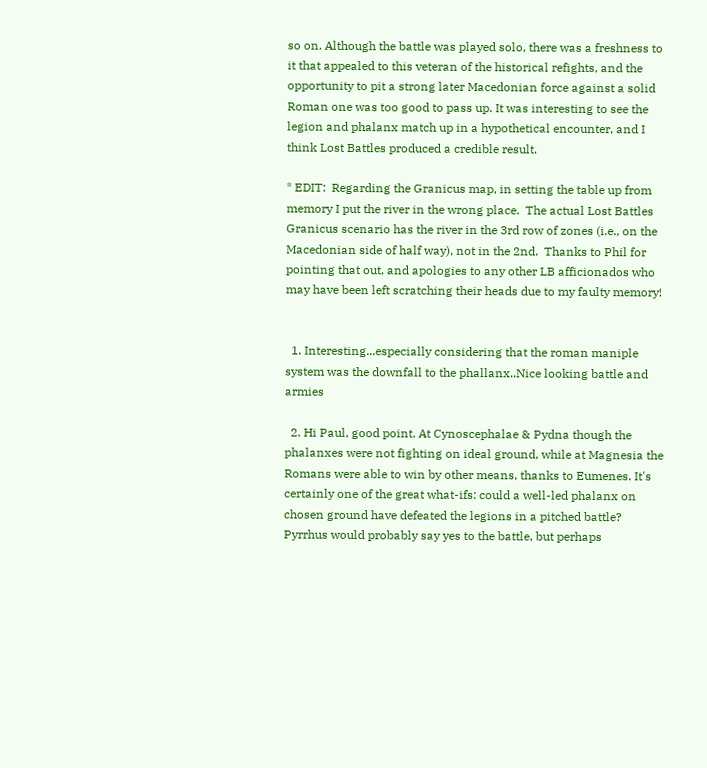so on. Although the battle was played solo, there was a freshness to it that appealed to this veteran of the historical refights, and the opportunity to pit a strong later Macedonian force against a solid Roman one was too good to pass up. It was interesting to see the legion and phalanx match up in a hypothetical encounter, and I think Lost Battles produced a credible result.

* EDIT:  Regarding the Granicus map, in setting the table up from memory I put the river in the wrong place.  The actual Lost Battles Granicus scenario has the river in the 3rd row of zones (i.e., on the Macedonian side of half way), not in the 2nd.  Thanks to Phil for pointing that out, and apologies to any other LB afficionados who may have been left scratching their heads due to my faulty memory!


  1. Interesting...especially considering that the roman maniple system was the downfall to the phallanx..Nice looking battle and armies

  2. Hi Paul, good point. At Cynoscephalae & Pydna though the phalanxes were not fighting on ideal ground, while at Magnesia the Romans were able to win by other means, thanks to Eumenes. It's certainly one of the great what-ifs: could a well-led phalanx on chosen ground have defeated the legions in a pitched battle? Pyrrhus would probably say yes to the battle, but perhaps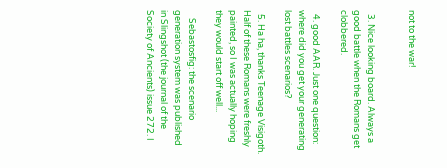not to the war!


  3. Nice looking board. Always a good battle when the Romans get clobbered.

  4. good AAR. Just one question: where did you get your generating lost battles scenarios?

  5. Ha ha, thanks Teenage Visigoth. Half of these Romans were freshly painted, so I was actually hoping they would start off well...

    Sebastosfig: the scenario generation system was published in Slingshot (the journal of the Society of Ancients) issue 272. I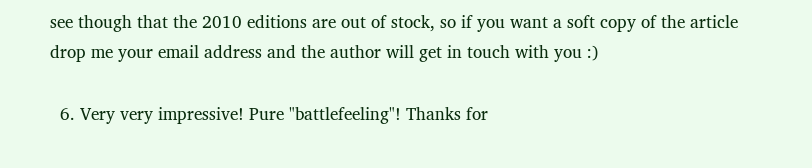see though that the 2010 editions are out of stock, so if you want a soft copy of the article drop me your email address and the author will get in touch with you :)

  6. Very very impressive! Pure "battlefeeling"! Thanks for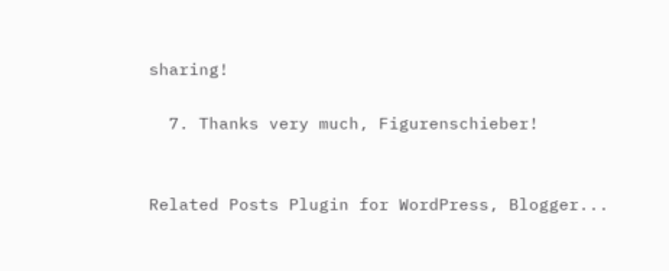sharing!

  7. Thanks very much, Figurenschieber!


Related Posts Plugin for WordPress, Blogger...